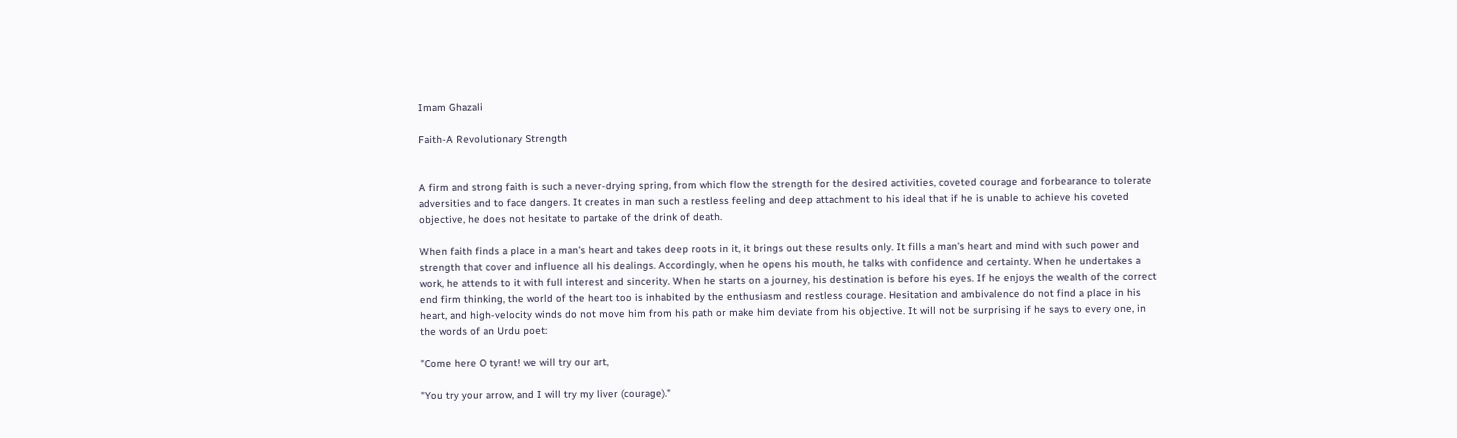Imam Ghazali

Faith-A Revolutionary Strength


A firm and strong faith is such a never-drying spring, from which flow the strength for the desired activities, coveted courage and forbearance to tolerate adversities and to face dangers. It creates in man such a restless feeling and deep attachment to his ideal that if he is unable to achieve his coveted objective, he does not hesitate to partake of the drink of death.

When faith finds a place in a man's heart and takes deep roots in it, it brings out these results only. It fills a man's heart and mind with such power and strength that cover and influence all his dealings. Accordingly, when he opens his mouth, he talks with confidence and certainty. When he undertakes a work, he attends to it with full interest and sincerity. When he starts on a journey, his destination is before his eyes. If he enjoys the wealth of the correct end firm thinking, the world of the heart too is inhabited by the enthusiasm and restless courage. Hesitation and ambivalence do not find a place in his heart, and high-velocity winds do not move him from his path or make him deviate from his objective. It will not be surprising if he says to every one, in the words of an Urdu poet:

"Come here O tyrant! we will try our art,

"You try your arrow, and I will try my liver (courage)."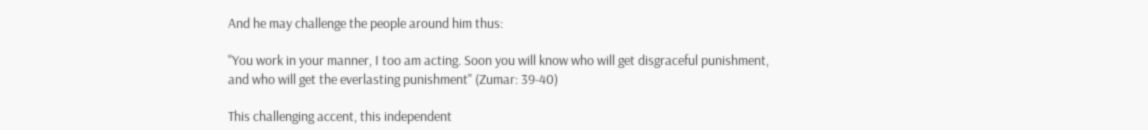And he may challenge the people around him thus:

"You work in your manner, I too am acting. Soon you will know who will get disgraceful punishment, and who will get the everlasting punishment" (Zumar: 39-40)

This challenging accent, this independent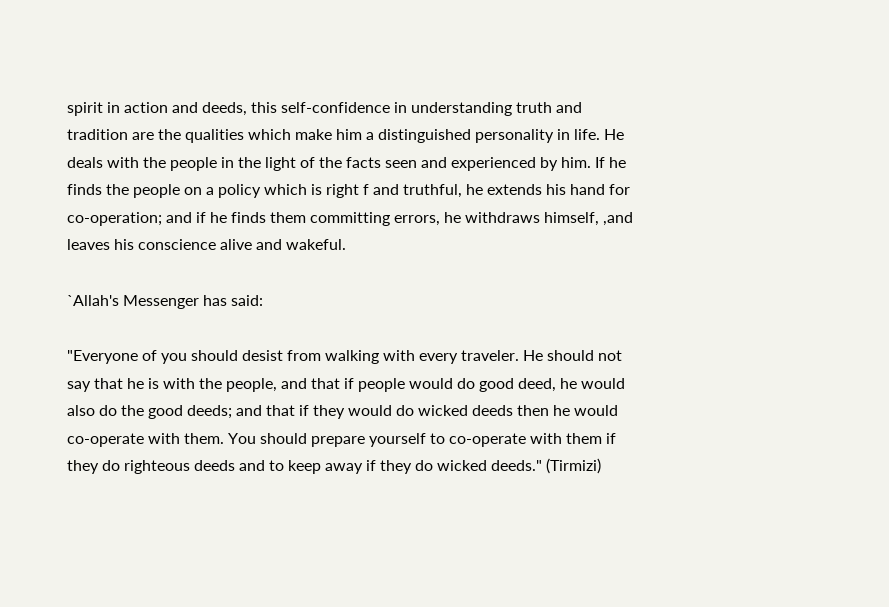spirit in action and deeds, this self-confidence in understanding truth and tradition are the qualities which make him a distinguished personality in life. He deals with the people in the light of the facts seen and experienced by him. If he finds the people on a policy which is right f and truthful, he extends his hand for co-operation; and if he finds them committing errors, he withdraws himself, ,and leaves his conscience alive and wakeful.

`Allah's Messenger has said:

"Everyone of you should desist from walking with every traveler. He should not say that he is with the people, and that if people would do good deed, he would also do the good deeds; and that if they would do wicked deeds then he would co-operate with them. You should prepare yourself to co-operate with them if they do righteous deeds and to keep away if they do wicked deeds." (Tirmizi)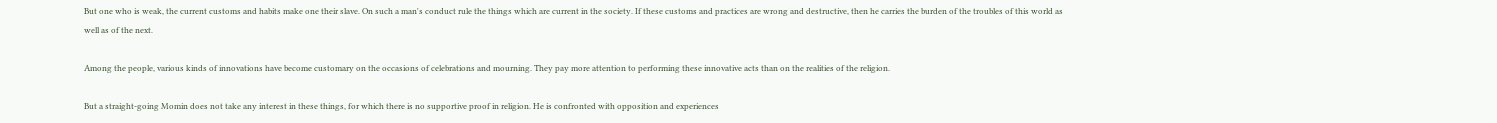But one who is weak, the current customs and habits make one their slave. On such a man's conduct rule the things which are current in the society. If these customs and practices are wrong and destructive, then he carries the burden of the troubles of this world as well as of the next.

Among the people, various kinds of innovations have become customary on the occasions of celebrations and mourning. They pay more attention to performing these innovative acts than on the realities of the religion.

But a straight-going Momin does not take any interest in these things, for which there is no supportive proof in religion. He is confronted with opposition and experiences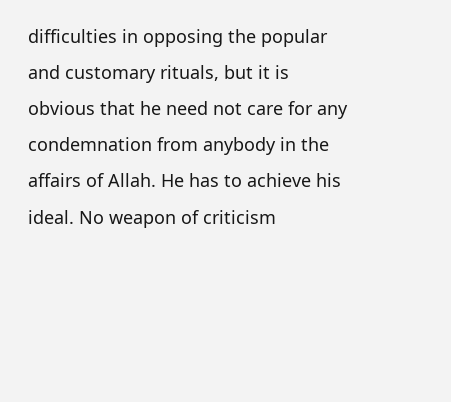difficulties in opposing the popular and customary rituals, but it is obvious that he need not care for any condemnation from anybody in the affairs of Allah. He has to achieve his ideal. No weapon of criticism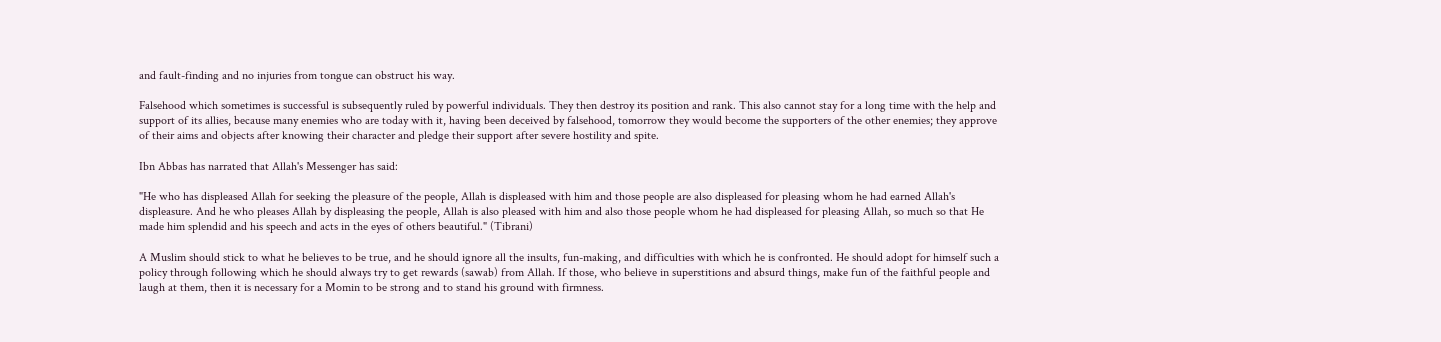and fault-finding and no injuries from tongue can obstruct his way.

Falsehood which sometimes is successful is subsequently ruled by powerful individuals. They then destroy its position and rank. This also cannot stay for a long time with the help and support of its allies, because many enemies who are today with it, having been deceived by falsehood, tomorrow they would become the supporters of the other enemies; they approve of their aims and objects after knowing their character and pledge their support after severe hostility and spite.

Ibn Abbas has narrated that Allah's Messenger has said:

"He who has displeased Allah for seeking the pleasure of the people, Allah is displeased with him and those people are also displeased for pleasing whom he had earned Allah's displeasure. And he who pleases Allah by displeasing the people, Allah is also pleased with him and also those people whom he had displeased for pleasing Allah, so much so that He made him splendid and his speech and acts in the eyes of others beautiful." (Tibrani)

A Muslim should stick to what he believes to be true, and he should ignore all the insults, fun-making, and difficulties with which he is confronted. He should adopt for himself such a policy through following which he should always try to get rewards (sawab) from Allah. If those, who believe in superstitions and absurd things, make fun of the faithful people and laugh at them, then it is necessary for a Momin to be strong and to stand his ground with firmness.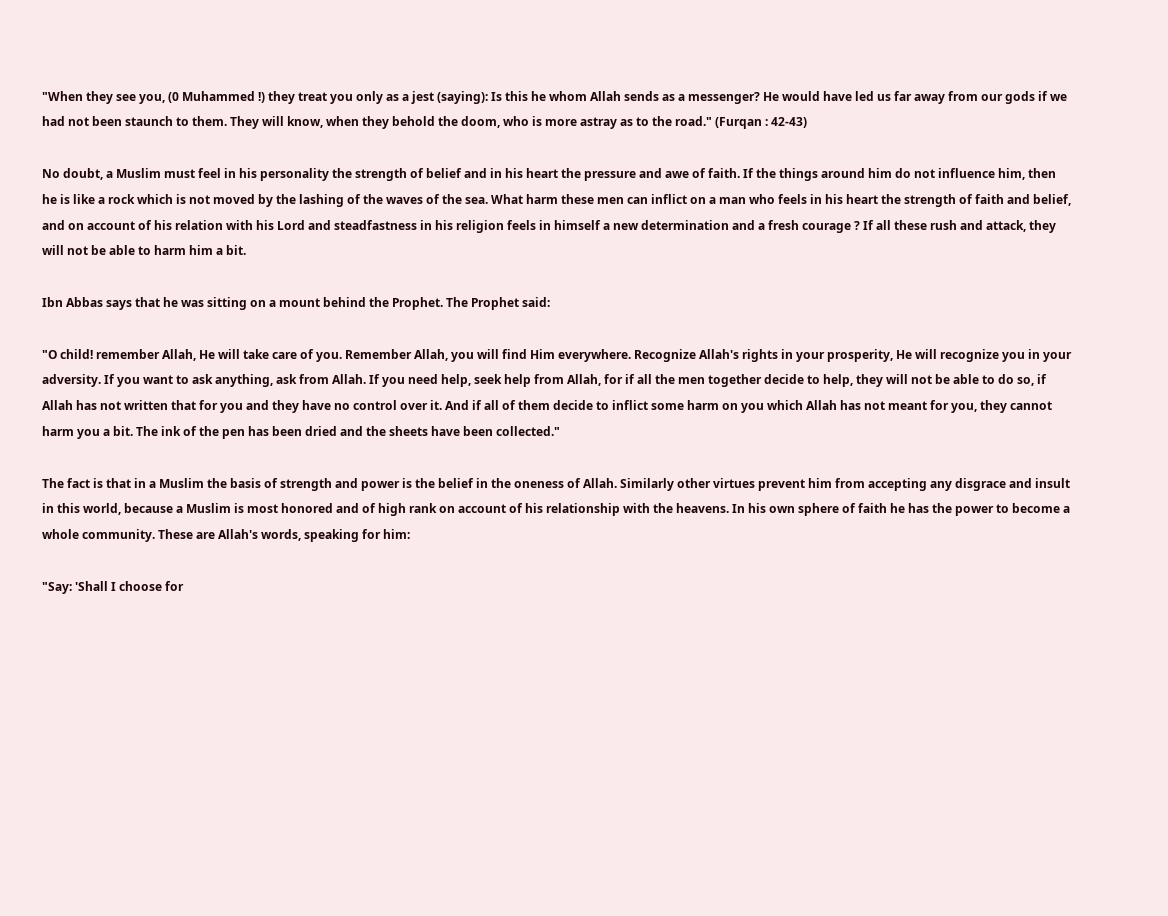"When they see you, (0 Muhammed !) they treat you only as a jest (saying): Is this he whom Allah sends as a messenger? He would have led us far away from our gods if we had not been staunch to them. They will know, when they behold the doom, who is more astray as to the road." (Furqan : 42-43)

No doubt, a Muslim must feel in his personality the strength of belief and in his heart the pressure and awe of faith. If the things around him do not influence him, then he is like a rock which is not moved by the lashing of the waves of the sea. What harm these men can inflict on a man who feels in his heart the strength of faith and belief, and on account of his relation with his Lord and steadfastness in his religion feels in himself a new determination and a fresh courage ? If all these rush and attack, they will not be able to harm him a bit.

Ibn Abbas says that he was sitting on a mount behind the Prophet. The Prophet said:

"O child! remember Allah, He will take care of you. Remember Allah, you will find Him everywhere. Recognize Allah's rights in your prosperity, He will recognize you in your adversity. If you want to ask anything, ask from Allah. If you need help, seek help from Allah, for if all the men together decide to help, they will not be able to do so, if Allah has not written that for you and they have no control over it. And if all of them decide to inflict some harm on you which Allah has not meant for you, they cannot harm you a bit. The ink of the pen has been dried and the sheets have been collected."

The fact is that in a Muslim the basis of strength and power is the belief in the oneness of Allah. Similarly other virtues prevent him from accepting any disgrace and insult in this world, because a Muslim is most honored and of high rank on account of his relationship with the heavens. In his own sphere of faith he has the power to become a whole community. These are Allah's words, speaking for him:

"Say: 'Shall I choose for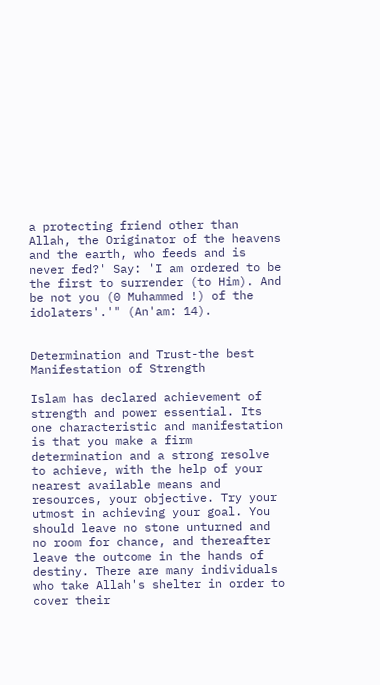a protecting friend other than Allah, the Originator of the heavens and the earth, who feeds and is never fed?' Say: 'I am ordered to be the first to surrender (to Him). And be not you (0 Muhammed !) of the idolaters'.'" (An'am: 14).


Determination and Trust-the best Manifestation of Strength

Islam has declared achievement of strength and power essential. Its one characteristic and manifestation is that you make a firm determination and a strong resolve to achieve, with the help of your nearest available means and resources, your objective. Try your utmost in achieving your goal. You should leave no stone unturned and no room for chance, and thereafter leave the outcome in the hands of destiny. There are many individuals who take Allah's shelter in order to cover their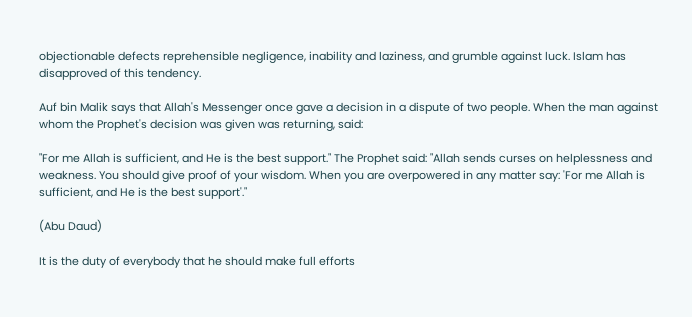objectionable defects reprehensible negligence, inability and laziness, and grumble against luck. Islam has disapproved of this tendency.

Auf bin Malik says that Allah's Messenger once gave a decision in a dispute of two people. When the man against whom the Prophet's decision was given was returning, said:

"For me Allah is sufficient, and He is the best support." The Prophet said: "Allah sends curses on helplessness and weakness. You should give proof of your wisdom. When you are overpowered in any matter say: 'For me Allah is sufficient, and He is the best support'."

(Abu Daud)

It is the duty of everybody that he should make full efforts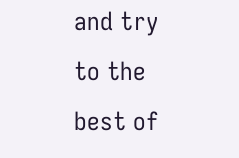and try to the best of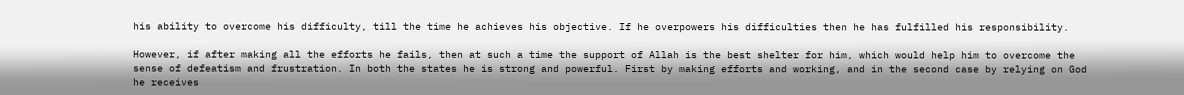his ability to overcome his difficulty, till the time he achieves his objective. If he overpowers his difficulties then he has fulfilled his responsibility.

However, if after making all the efforts he fails, then at such a time the support of Allah is the best shelter for him, which would help him to overcome the sense of defeatism and frustration. In both the states he is strong and powerful. First by making efforts and working, and in the second case by relying on God he receives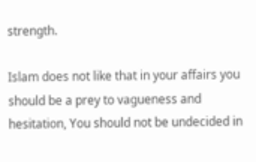strength.

Islam does not like that in your affairs you should be a prey to vagueness and hesitation, You should not be undecided in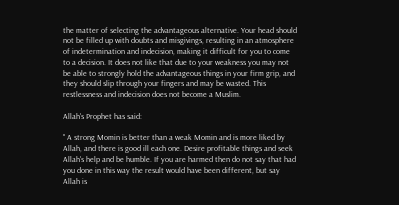the matter of selecting the advantageous alternative. Your head should not be filled up with doubts and misgivings, resulting in an atmosphere of indetermination and indecision, making it difficult for you to come to a decision. It does not like that due to your weakness you may not be able to strongly hold the advantageous things in your firm grip, and they should slip through your fingers and may be wasted. This restlessness and indecision does not become a Muslim.

Allah's Prophet has said:

" A strong Momin is better than a weak Momin and is more liked by Allah, and there is good ill each one. Desire profitable things and seek Allah's help and be humble. If you are harmed then do not say that had you done in this way the result would have been different, but say Allah is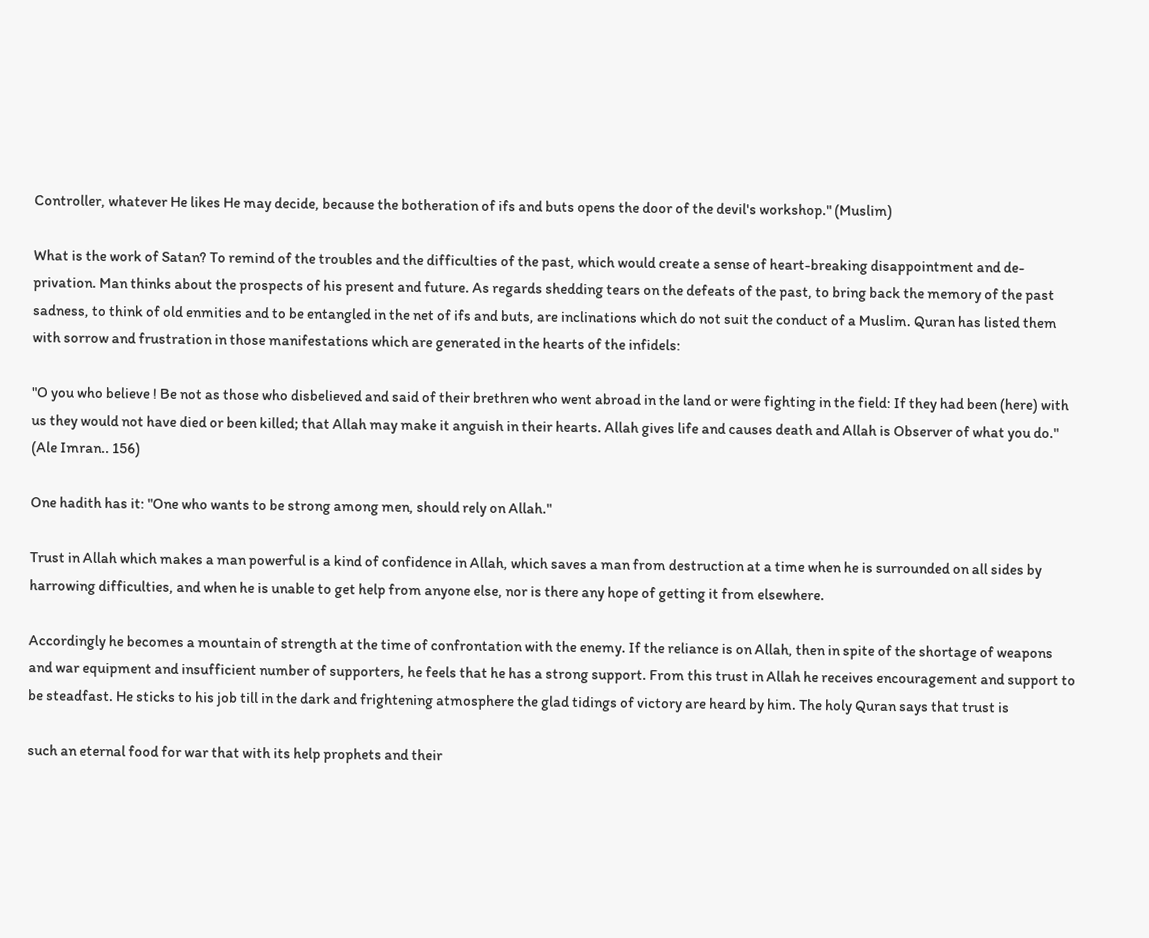Controller, whatever He likes He may decide, because the botheration of ifs and buts opens the door of the devil's workshop." (Muslim)

What is the work of Satan? To remind of the troubles and the difficulties of the past, which would create a sense of heart-breaking disappointment and de-privation. Man thinks about the prospects of his present and future. As regards shedding tears on the defeats of the past, to bring back the memory of the past sadness, to think of old enmities and to be entangled in the net of ifs and buts, are inclinations which do not suit the conduct of a Muslim. Quran has listed them with sorrow and frustration in those manifestations which are generated in the hearts of the infidels:

"O you who believe ! Be not as those who disbelieved and said of their brethren who went abroad in the land or were fighting in the field: If they had been (here) with us they would not have died or been killed; that Allah may make it anguish in their hearts. Allah gives life and causes death and Allah is Observer of what you do." (Ale Imran.. 156)

One hadith has it: "One who wants to be strong among men, should rely on Allah."

Trust in Allah which makes a man powerful is a kind of confidence in Allah, which saves a man from destruction at a time when he is surrounded on all sides by harrowing difficulties, and when he is unable to get help from anyone else, nor is there any hope of getting it from elsewhere.

Accordingly he becomes a mountain of strength at the time of confrontation with the enemy. If the reliance is on Allah, then in spite of the shortage of weapons and war equipment and insufficient number of supporters, he feels that he has a strong support. From this trust in Allah he receives encouragement and support to be steadfast. He sticks to his job till in the dark and frightening atmosphere the glad tidings of victory are heard by him. The holy Quran says that trust is

such an eternal food for war that with its help prophets and their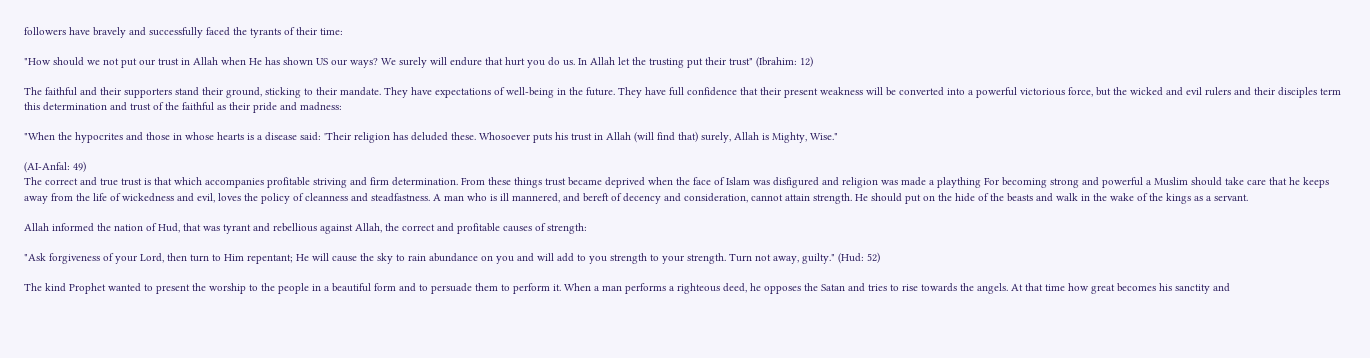followers have bravely and successfully faced the tyrants of their time:

"How should we not put our trust in Allah when He has shown US our ways? We surely will endure that hurt you do us. In Allah let the trusting put their trust" (Ibrahim: 12)

The faithful and their supporters stand their ground, sticking to their mandate. They have expectations of well-being in the future. They have full confidence that their present weakness will be converted into a powerful victorious force, but the wicked and evil rulers and their disciples term this determination and trust of the faithful as their pride and madness:

"When the hypocrites and those in whose hearts is a disease said: 'Their religion has deluded these. Whosoever puts his trust in Allah (will find that) surely, Allah is Mighty, Wise."

(AI-Anfal: 49)
The correct and true trust is that which accompanies profitable striving and firm determination. From these things trust became deprived when the face of Islam was disfigured and religion was made a plaything For becoming strong and powerful a Muslim should take care that he keeps away from the life of wickedness and evil, loves the policy of cleanness and steadfastness. A man who is ill mannered, and bereft of decency and consideration, cannot attain strength. He should put on the hide of the beasts and walk in the wake of the kings as a servant.

Allah informed the nation of Hud, that was tyrant and rebellious against Allah, the correct and profitable causes of strength:

"Ask forgiveness of your Lord, then turn to Him repentant; He will cause the sky to rain abundance on you and will add to you strength to your strength. Turn not away, guilty." (Hud: 52)

The kind Prophet wanted to present the worship to the people in a beautiful form and to persuade them to perform it. When a man performs a righteous deed, he opposes the Satan and tries to rise towards the angels. At that time how great becomes his sanctity and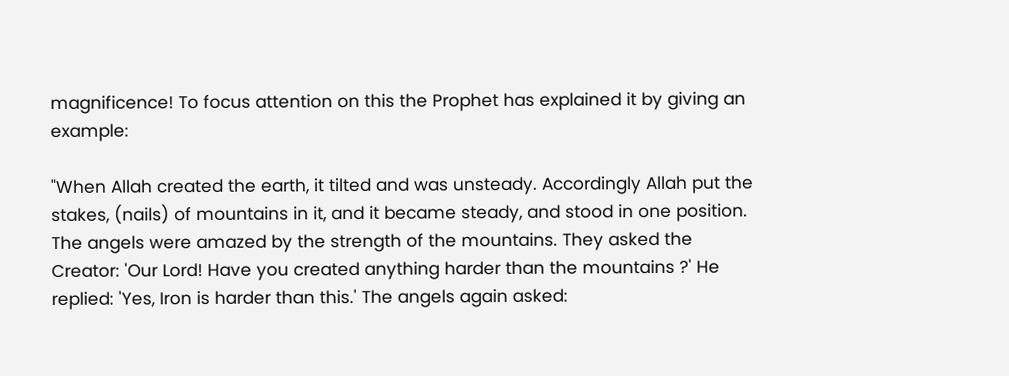magnificence! To focus attention on this the Prophet has explained it by giving an example:

"When Allah created the earth, it tilted and was unsteady. Accordingly Allah put the stakes, (nails) of mountains in it, and it became steady, and stood in one position. The angels were amazed by the strength of the mountains. They asked the Creator: 'Our Lord! Have you created anything harder than the mountains ?' He replied: 'Yes, Iron is harder than this.' The angels again asked: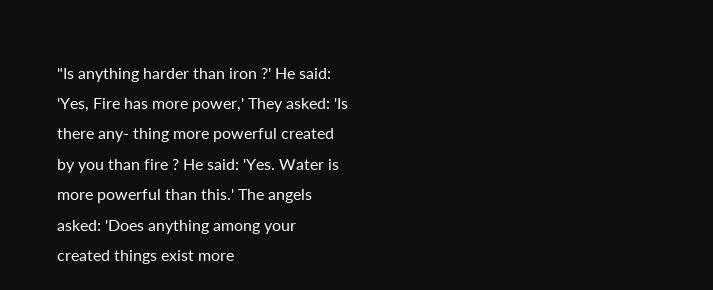"Is anything harder than iron ?' He said: 'Yes, Fire has more power,' They asked: 'Is there any- thing more powerful created by you than fire ? He said: 'Yes. Water is more powerful than this.' The angels asked: 'Does anything among your created things exist more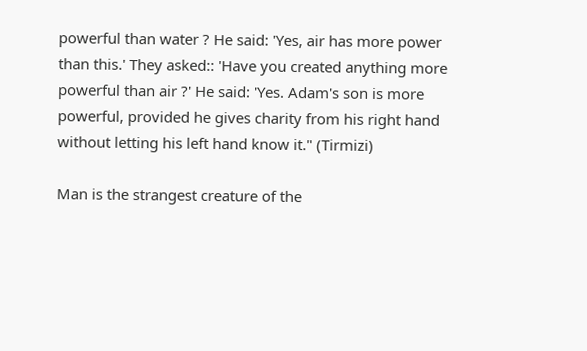powerful than water ? He said: 'Yes, air has more power than this.' They asked:: 'Have you created anything more powerful than air ?' He said: 'Yes. Adam's son is more powerful, provided he gives charity from his right hand without letting his left hand know it." (Tirmizi)

Man is the strangest creature of the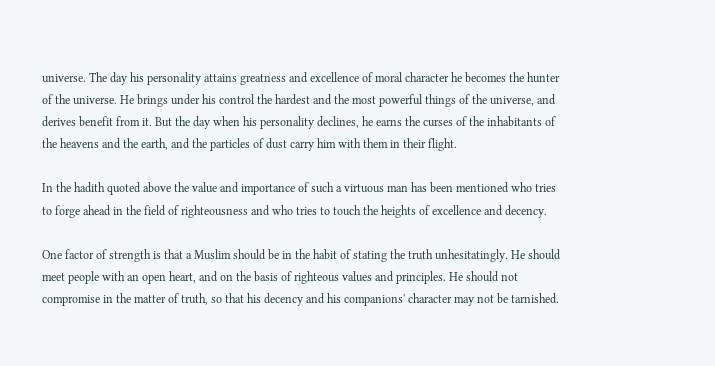universe. The day his personality attains greatness and excellence of moral character he becomes the hunter of the universe. He brings under his control the hardest and the most powerful things of the universe, and derives benefit from it. But the day when his personality declines, he earns the curses of the inhabitants of the heavens and the earth, and the particles of dust carry him with them in their flight.

In the hadith quoted above the value and importance of such a virtuous man has been mentioned who tries to forge ahead in the field of righteousness and who tries to touch the heights of excellence and decency.

One factor of strength is that a Muslim should be in the habit of stating the truth unhesitatingly. He should meet people with an open heart, and on the basis of righteous values and principles. He should not compromise in the matter of truth, so that his decency and his companions' character may not be tarnished.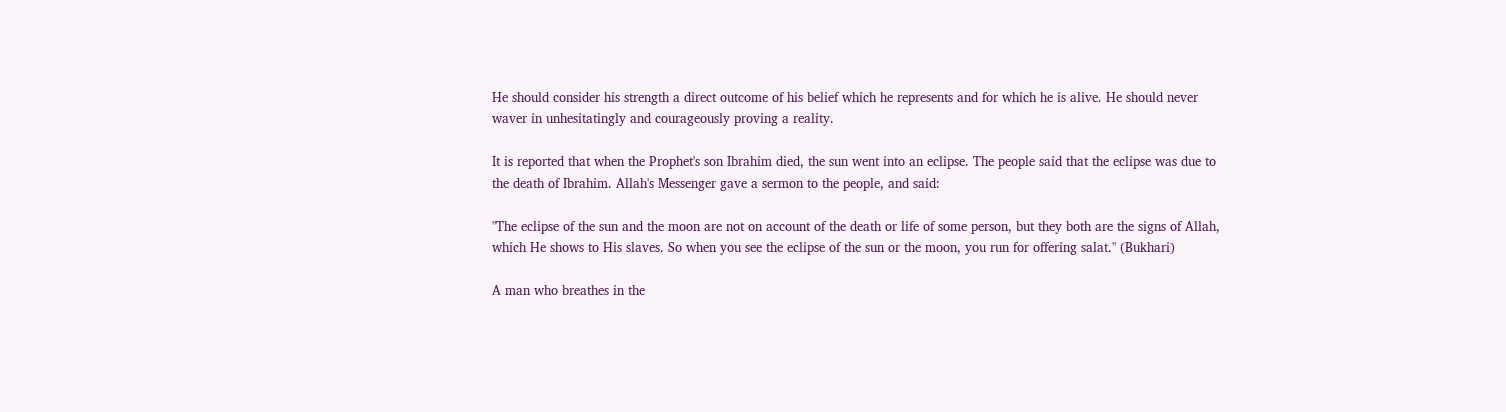He should consider his strength a direct outcome of his belief which he represents and for which he is alive. He should never waver in unhesitatingly and courageously proving a reality.

It is reported that when the Prophet's son Ibrahim died, the sun went into an eclipse. The people said that the eclipse was due to the death of Ibrahim. Allah's Messenger gave a sermon to the people, and said:

"The eclipse of the sun and the moon are not on account of the death or life of some person, but they both are the signs of Allah, which He shows to His slaves. So when you see the eclipse of the sun or the moon, you run for offering salat." (Bukhari)

A man who breathes in the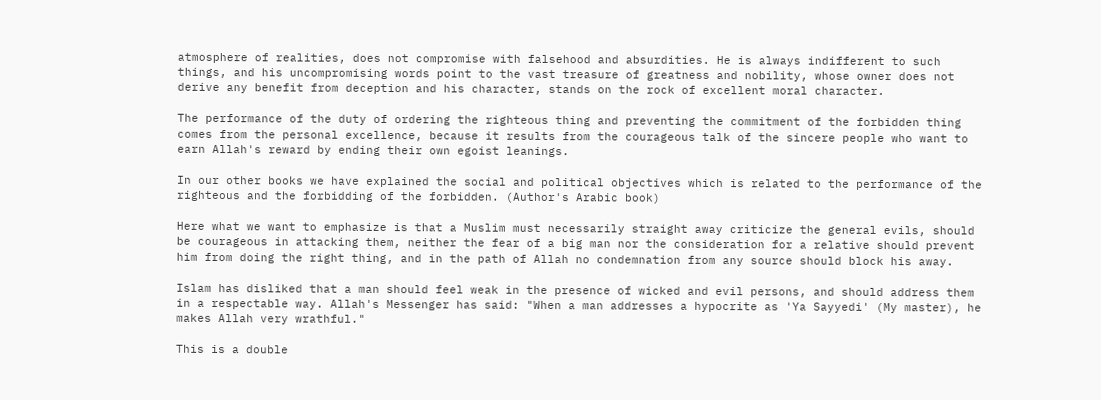atmosphere of realities, does not compromise with falsehood and absurdities. He is always indifferent to such things, and his uncompromising words point to the vast treasure of greatness and nobility, whose owner does not derive any benefit from deception and his character, stands on the rock of excellent moral character.

The performance of the duty of ordering the righteous thing and preventing the commitment of the forbidden thing comes from the personal excellence, because it results from the courageous talk of the sincere people who want to earn Allah's reward by ending their own egoist leanings.

In our other books we have explained the social and political objectives which is related to the performance of the righteous and the forbidding of the forbidden. (Author's Arabic book)

Here what we want to emphasize is that a Muslim must necessarily straight away criticize the general evils, should be courageous in attacking them, neither the fear of a big man nor the consideration for a relative should prevent him from doing the right thing, and in the path of Allah no condemnation from any source should block his away.

Islam has disliked that a man should feel weak in the presence of wicked and evil persons, and should address them in a respectable way. Allah's Messenger has said: "When a man addresses a hypocrite as 'Ya Sayyedi' (My master), he makes Allah very wrathful."

This is a double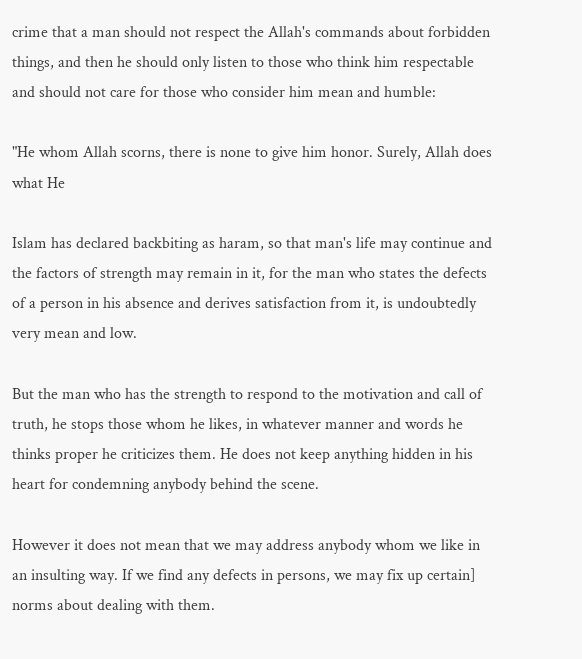crime that a man should not respect the Allah's commands about forbidden things, and then he should only listen to those who think him respectable and should not care for those who consider him mean and humble:

"He whom Allah scorns, there is none to give him honor. Surely, Allah does what He

Islam has declared backbiting as haram, so that man's life may continue and the factors of strength may remain in it, for the man who states the defects of a person in his absence and derives satisfaction from it, is undoubtedly very mean and low.

But the man who has the strength to respond to the motivation and call of truth, he stops those whom he likes, in whatever manner and words he thinks proper he criticizes them. He does not keep anything hidden in his heart for condemning anybody behind the scene.

However it does not mean that we may address anybody whom we like in an insulting way. If we find any defects in persons, we may fix up certain] norms about dealing with them.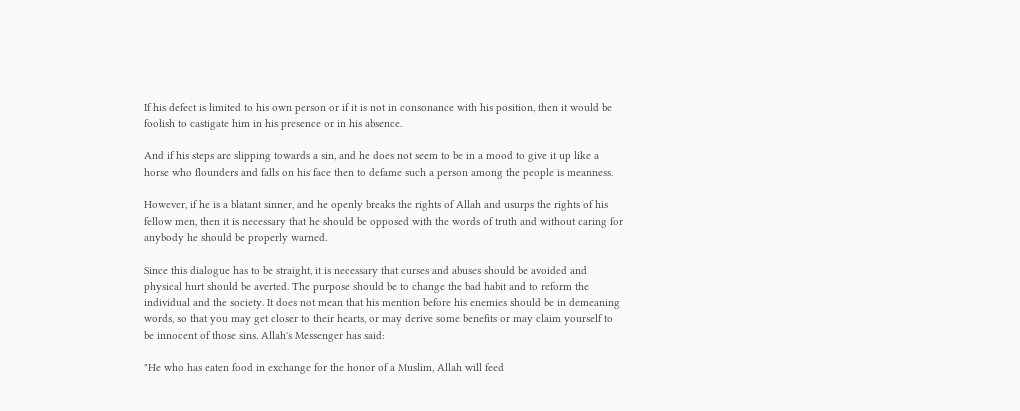If his defect is limited to his own person or if it is not in consonance with his position, then it would be foolish to castigate him in his presence or in his absence.

And if his steps are slipping towards a sin, and he does not seem to be in a mood to give it up like a horse who flounders and falls on his face then to defame such a person among the people is meanness.

However, if he is a blatant sinner, and he openly breaks the rights of Allah and usurps the rights of his fellow men, then it is necessary that he should be opposed with the words of truth and without caring for anybody he should be properly warned.

Since this dialogue has to be straight, it is necessary that curses and abuses should be avoided and physical hurt should be averted. The purpose should be to change the bad habit and to reform the individual and the society. It does not mean that his mention before his enemies should be in demeaning words, so that you may get closer to their hearts, or may derive some benefits or may claim yourself to be innocent of those sins. Allah's Messenger has said:

"He who has eaten food in exchange for the honor of a Muslim, Allah will feed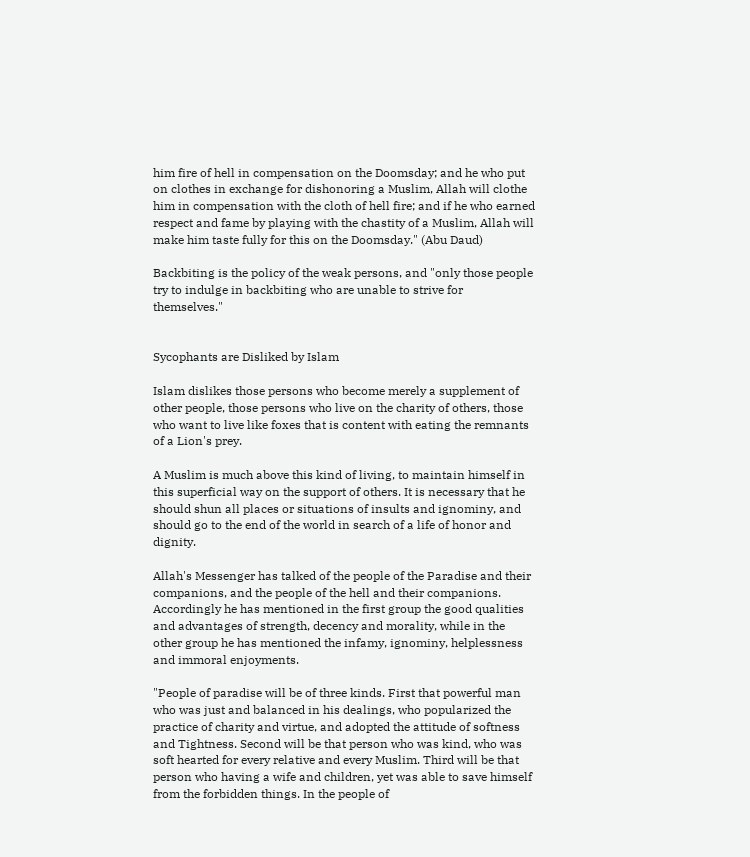him fire of hell in compensation on the Doomsday; and he who put on clothes in exchange for dishonoring a Muslim, Allah will clothe him in compensation with the cloth of hell fire; and if he who earned respect and fame by playing with the chastity of a Muslim, Allah will make him taste fully for this on the Doomsday." (Abu Daud)

Backbiting is the policy of the weak persons, and "only those people try to indulge in backbiting who are unable to strive for themselves."


Sycophants are Disliked by Islam

Islam dislikes those persons who become merely a supplement of other people, those persons who live on the charity of others, those who want to live like foxes that is content with eating the remnants of a Lion's prey.

A Muslim is much above this kind of living, to maintain himself in this superficial way on the support of others. It is necessary that he should shun all places or situations of insults and ignominy, and should go to the end of the world in search of a life of honor and dignity.

Allah's Messenger has talked of the people of the Paradise and their companions, and the people of the hell and their companions. Accordingly he has mentioned in the first group the good qualities and advantages of strength, decency and morality, while in the other group he has mentioned the infamy, ignominy, helplessness and immoral enjoyments.

"People of paradise will be of three kinds. First that powerful man who was just and balanced in his dealings, who popularized the practice of charity and virtue, and adopted the attitude of softness and Tightness. Second will be that person who was kind, who was soft hearted for every relative and every Muslim. Third will be that person who having a wife and children, yet was able to save himself from the forbidden things. In the people of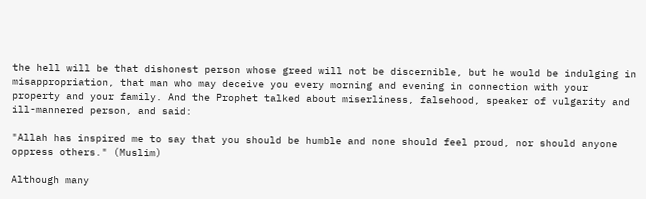the hell will be that dishonest person whose greed will not be discernible, but he would be indulging in misappropriation, that man who may deceive you every morning and evening in connection with your property and your family. And the Prophet talked about miserliness, falsehood, speaker of vulgarity and ill-mannered person, and said:

"Allah has inspired me to say that you should be humble and none should feel proud, nor should anyone oppress others." (Muslim)

Although many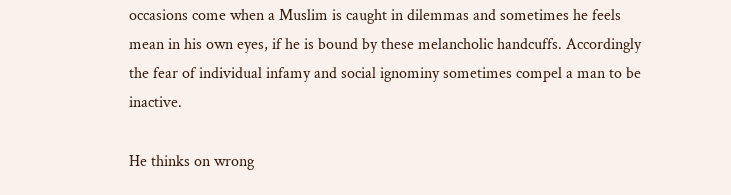occasions come when a Muslim is caught in dilemmas and sometimes he feels mean in his own eyes, if he is bound by these melancholic handcuffs. Accordingly the fear of individual infamy and social ignominy sometimes compel a man to be inactive.

He thinks on wrong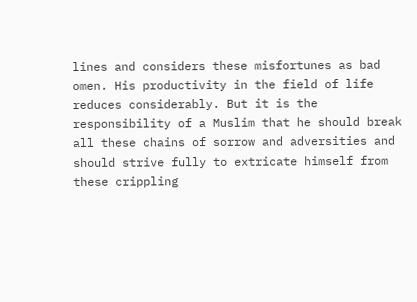lines and considers these misfortunes as bad omen. His productivity in the field of life reduces considerably. But it is the responsibility of a Muslim that he should break all these chains of sorrow and adversities and should strive fully to extricate himself from these crippling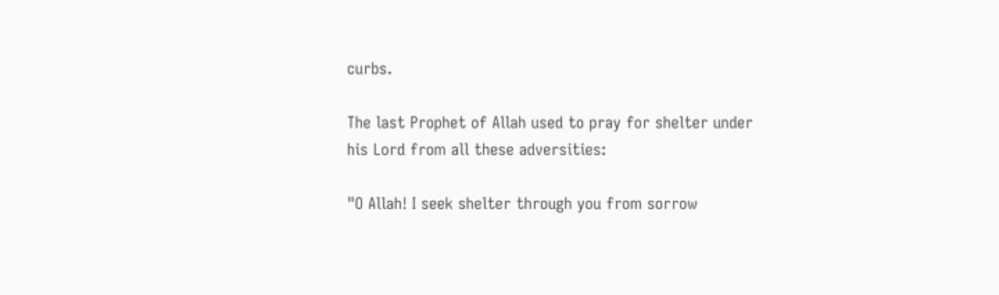curbs.

The last Prophet of Allah used to pray for shelter under his Lord from all these adversities:

"O Allah! I seek shelter through you from sorrow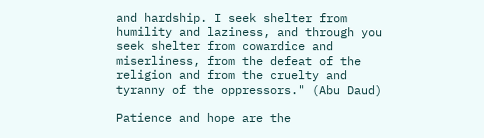and hardship. I seek shelter from humility and laziness, and through you seek shelter from cowardice and miserliness, from the defeat of the religion and from the cruelty and tyranny of the oppressors." (Abu Daud)

Patience and hope are the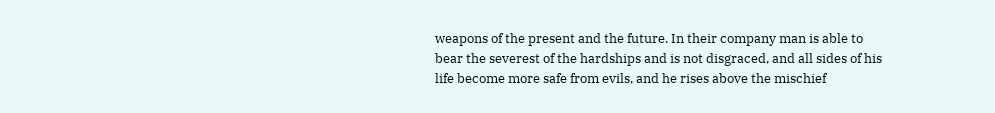weapons of the present and the future. In their company man is able to bear the severest of the hardships and is not disgraced, and all sides of his life become more safe from evils, and he rises above the mischief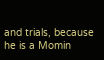and trials, because he is a Momin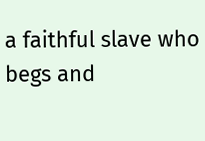a faithful slave who begs and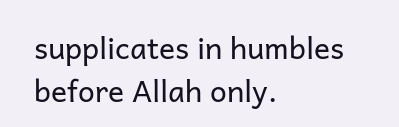supplicates in humbles before Allah only.